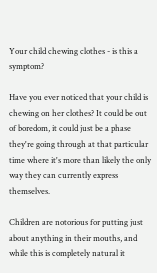Your child chewing clothes - is this a symptom?

Have you ever noticed that your child is chewing on her clothes? It could be out of boredom, it could just be a phase they're going through at that particular time where it's more than likely the only way they can currently express themselves.

Children are notorious for putting just about anything in their mouths, and while this is completely natural it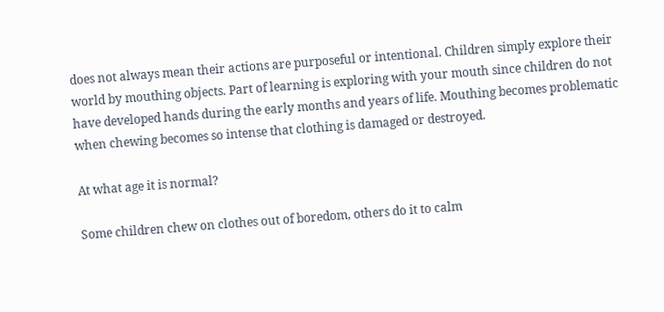does not always mean their actions are purposeful or intentional. Children simply explore their world by mouthing objects. Part of learning is exploring with your mouth since children do not have developed hands during the early months and years of life. Mouthing becomes problematic when chewing becomes so intense that clothing is damaged or destroyed.

At what age it is normal?

Some children chew on clothes out of boredom, others do it to calm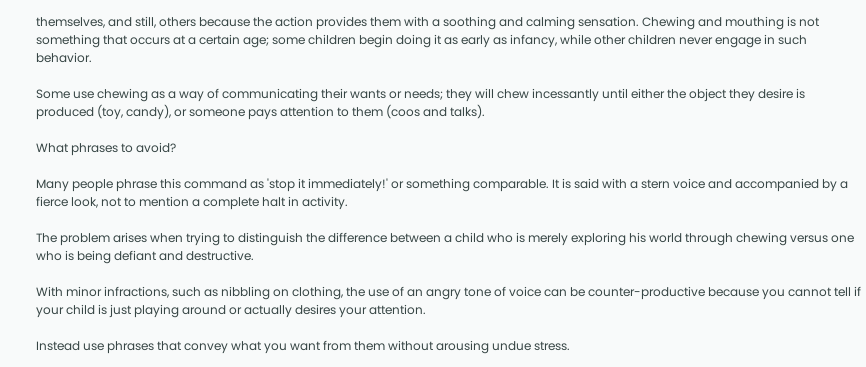themselves, and still, others because the action provides them with a soothing and calming sensation. Chewing and mouthing is not something that occurs at a certain age; some children begin doing it as early as infancy, while other children never engage in such behavior.

Some use chewing as a way of communicating their wants or needs; they will chew incessantly until either the object they desire is produced (toy, candy), or someone pays attention to them (coos and talks).

What phrases to avoid?

Many people phrase this command as 'stop it immediately!' or something comparable. It is said with a stern voice and accompanied by a fierce look, not to mention a complete halt in activity.

The problem arises when trying to distinguish the difference between a child who is merely exploring his world through chewing versus one who is being defiant and destructive.

With minor infractions, such as nibbling on clothing, the use of an angry tone of voice can be counter-productive because you cannot tell if your child is just playing around or actually desires your attention.

Instead use phrases that convey what you want from them without arousing undue stress.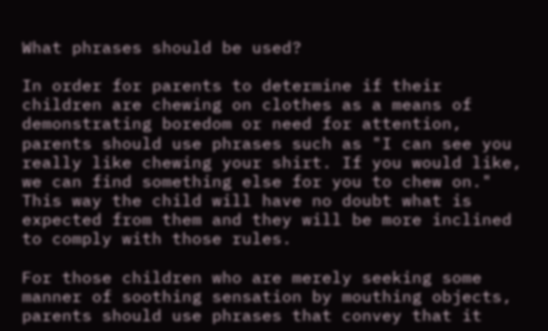What phrases should be used?

In order for parents to determine if their children are chewing on clothes as a means of demonstrating boredom or need for attention, parents should use phrases such as "I can see you really like chewing your shirt. If you would like, we can find something else for you to chew on." This way the child will have no doubt what is expected from them and they will be more inclined to comply with those rules.

For those children who are merely seeking some manner of soothing sensation by mouthing objects, parents should use phrases that convey that it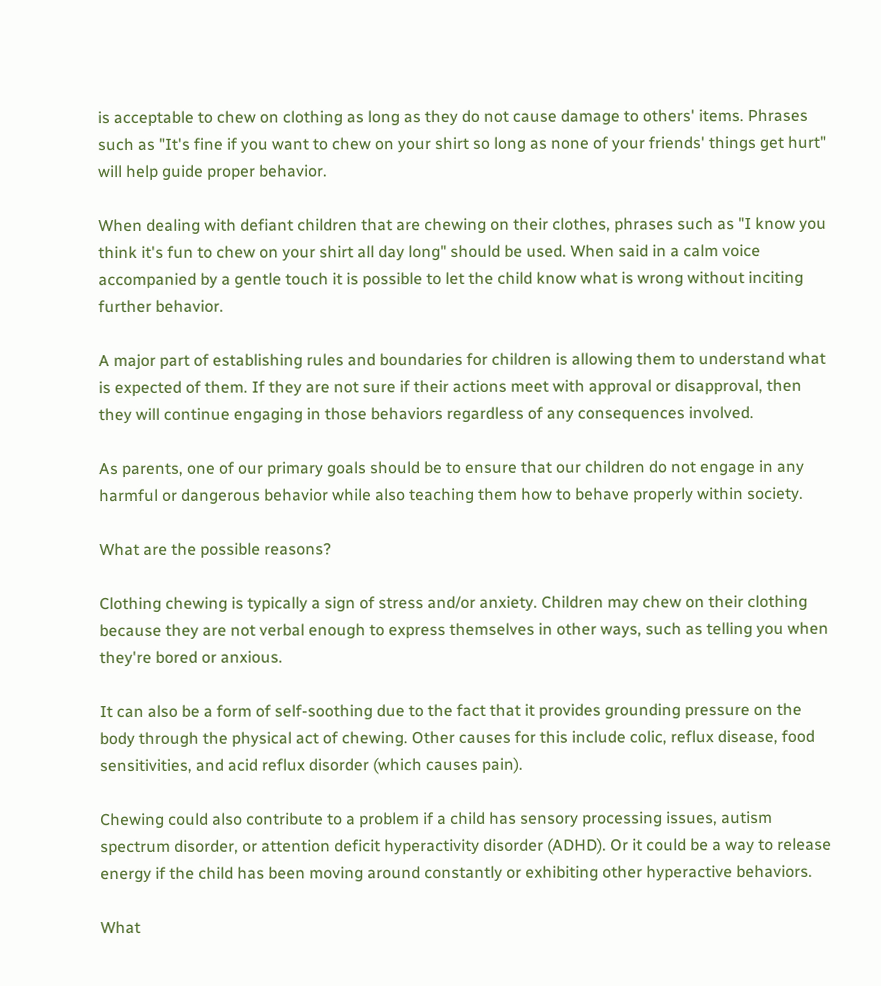is acceptable to chew on clothing as long as they do not cause damage to others' items. Phrases such as "It's fine if you want to chew on your shirt so long as none of your friends' things get hurt" will help guide proper behavior.

When dealing with defiant children that are chewing on their clothes, phrases such as "I know you think it's fun to chew on your shirt all day long" should be used. When said in a calm voice accompanied by a gentle touch it is possible to let the child know what is wrong without inciting further behavior.

A major part of establishing rules and boundaries for children is allowing them to understand what is expected of them. If they are not sure if their actions meet with approval or disapproval, then they will continue engaging in those behaviors regardless of any consequences involved.

As parents, one of our primary goals should be to ensure that our children do not engage in any harmful or dangerous behavior while also teaching them how to behave properly within society.

What are the possible reasons?

Clothing chewing is typically a sign of stress and/or anxiety. Children may chew on their clothing because they are not verbal enough to express themselves in other ways, such as telling you when they're bored or anxious.

It can also be a form of self-soothing due to the fact that it provides grounding pressure on the body through the physical act of chewing. Other causes for this include colic, reflux disease, food sensitivities, and acid reflux disorder (which causes pain).

Chewing could also contribute to a problem if a child has sensory processing issues, autism spectrum disorder, or attention deficit hyperactivity disorder (ADHD). Or it could be a way to release energy if the child has been moving around constantly or exhibiting other hyperactive behaviors.

What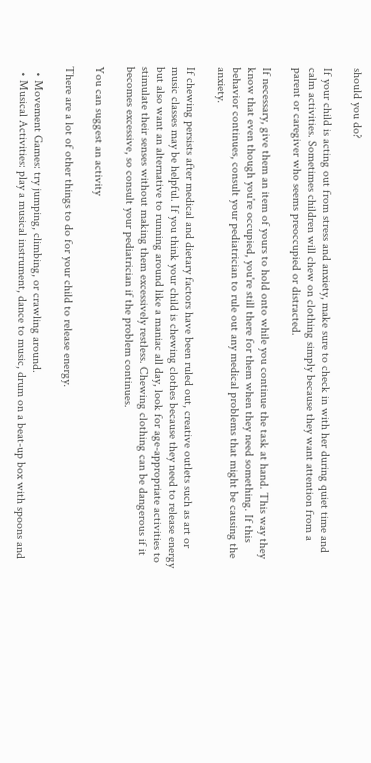should you do?

If your child is acting out from stress and anxiety, make sure to check in with her during quiet time and calm activities. Sometimes children will chew on clothing simply because they want attention from a parent or caregiver who seems preoccupied or distracted.

If necessary, give them an item of yours to hold onto while you continue the task at hand. This way they know that even though you're occupied, you're still there for them when they need something. If this behavior continues, consult your pediatrician to rule out any medical problems that might be causing the anxiety.

If chewing persists after medical and dietary factors have been ruled out, creative outlets such as art or music classes may be helpful. If you think your child is chewing clothes because they need to release energy but also want an alternative to running around like a maniac all day, look for age-appropriate activities to stimulate their senses without making them excessively restless. Chewing clothing can be dangerous if it becomes excessive, so consult your pediatrician if the problem continues.

You can suggest an activity

There are a lot of other things to do for your child to release energy.

  • Movement Games: try jumping, climbing, or crawling around.
  • Musical Activities: play a musical instrument, dance to music, drum on a beat-up box with spoons and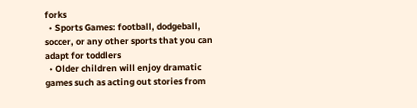forks
  • Sports Games: football, dodgeball, soccer, or any other sports that you can adapt for toddlers
  • Older children will enjoy dramatic games such as acting out stories from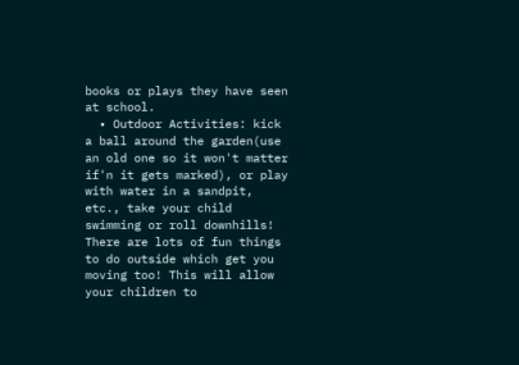books or plays they have seen at school.
  • Outdoor Activities: kick a ball around the garden(use an old one so it won't matter if'n it gets marked), or play with water in a sandpit, etc., take your child swimming or roll downhills! There are lots of fun things to do outside which get you moving too! This will allow your children to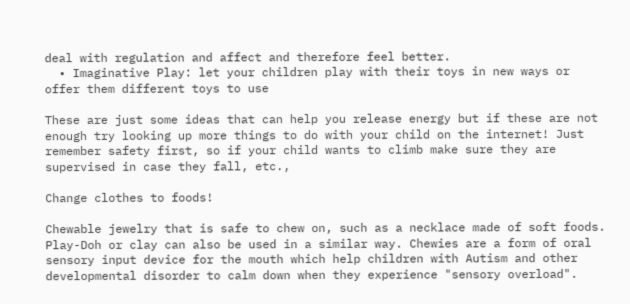deal with regulation and affect and therefore feel better.
  • Imaginative Play: let your children play with their toys in new ways or offer them different toys to use

These are just some ideas that can help you release energy but if these are not enough try looking up more things to do with your child on the internet! Just remember safety first, so if your child wants to climb make sure they are supervised in case they fall, etc.,

Change clothes to foods!

Chewable jewelry that is safe to chew on, such as a necklace made of soft foods. Play-Doh or clay can also be used in a similar way. Chewies are a form of oral sensory input device for the mouth which help children with Autism and other developmental disorder to calm down when they experience "sensory overload".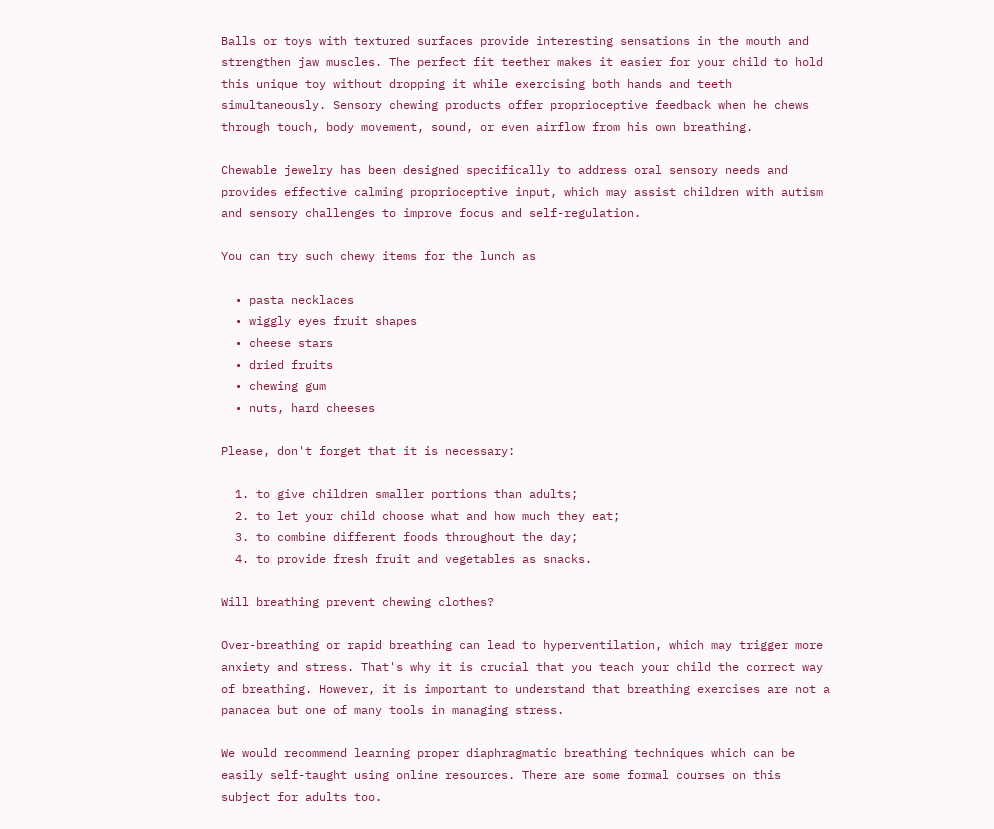Balls or toys with textured surfaces provide interesting sensations in the mouth and strengthen jaw muscles. The perfect fit teether makes it easier for your child to hold this unique toy without dropping it while exercising both hands and teeth simultaneously. Sensory chewing products offer proprioceptive feedback when he chews through touch, body movement, sound, or even airflow from his own breathing.

Chewable jewelry has been designed specifically to address oral sensory needs and provides effective calming proprioceptive input, which may assist children with autism and sensory challenges to improve focus and self-regulation.

You can try such chewy items for the lunch as

  • pasta necklaces
  • wiggly eyes fruit shapes
  • cheese stars
  • dried fruits
  • chewing gum
  • nuts, hard cheeses

Please, don't forget that it is necessary:

  1. to give children smaller portions than adults;
  2. to let your child choose what and how much they eat;
  3. to combine different foods throughout the day;
  4. to provide fresh fruit and vegetables as snacks.

Will breathing prevent chewing clothes?

Over-breathing or rapid breathing can lead to hyperventilation, which may trigger more anxiety and stress. That's why it is crucial that you teach your child the correct way of breathing. However, it is important to understand that breathing exercises are not a panacea but one of many tools in managing stress.

We would recommend learning proper diaphragmatic breathing techniques which can be easily self-taught using online resources. There are some formal courses on this subject for adults too.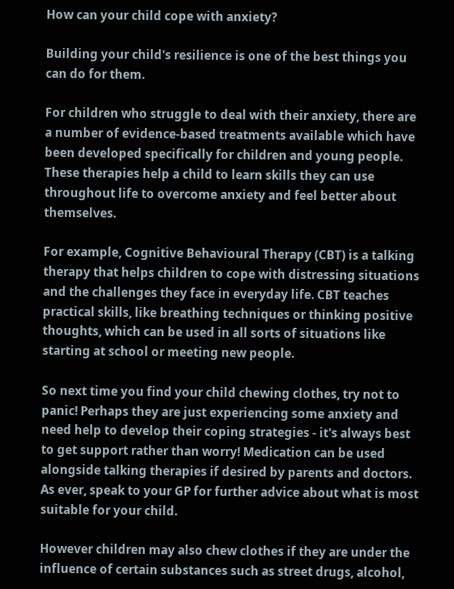How can your child cope with anxiety?

Building your child's resilience is one of the best things you can do for them.

For children who struggle to deal with their anxiety, there are a number of evidence-based treatments available which have been developed specifically for children and young people. These therapies help a child to learn skills they can use throughout life to overcome anxiety and feel better about themselves.

For example, Cognitive Behavioural Therapy (CBT) is a talking therapy that helps children to cope with distressing situations and the challenges they face in everyday life. CBT teaches practical skills, like breathing techniques or thinking positive thoughts, which can be used in all sorts of situations like starting at school or meeting new people.

So next time you find your child chewing clothes, try not to panic! Perhaps they are just experiencing some anxiety and need help to develop their coping strategies - it's always best to get support rather than worry! Medication can be used alongside talking therapies if desired by parents and doctors. As ever, speak to your GP for further advice about what is most suitable for your child.

However children may also chew clothes if they are under the influence of certain substances such as street drugs, alcohol,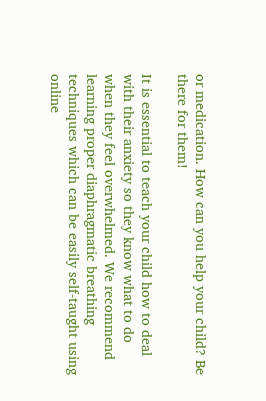or medication. How can you help your child? Be there for them!

It is essential to teach your child how to deal with their anxiety so they know what to do when they feel overwhelmed. We recommend learning proper diaphragmatic breathing techniques which can be easily self-taught using online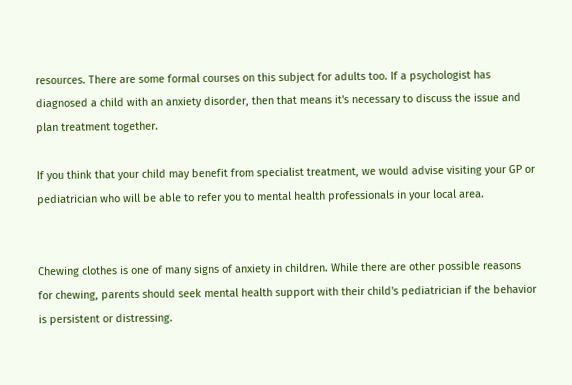resources. There are some formal courses on this subject for adults too. If a psychologist has diagnosed a child with an anxiety disorder, then that means it's necessary to discuss the issue and plan treatment together.

If you think that your child may benefit from specialist treatment, we would advise visiting your GP or pediatrician who will be able to refer you to mental health professionals in your local area.


Chewing clothes is one of many signs of anxiety in children. While there are other possible reasons for chewing, parents should seek mental health support with their child's pediatrician if the behavior is persistent or distressing.